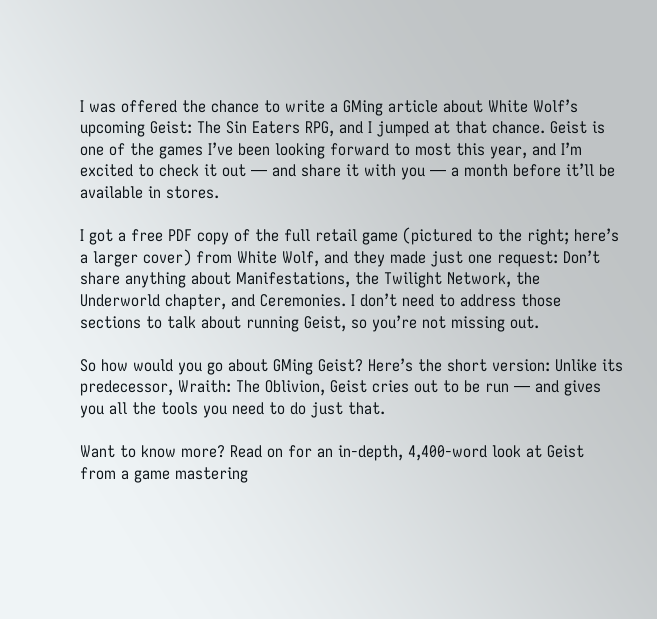I was offered the chance to write a GMing article about White Wolf’s upcoming Geist: The Sin Eaters RPG, and I jumped at that chance. Geist is one of the games I’ve been looking forward to most this year, and I’m excited to check it out — and share it with you — a month before it’ll be available in stores.

I got a free PDF copy of the full retail game (pictured to the right; here’s a larger cover) from White Wolf, and they made just one request: Don’t share anything about Manifestations, the Twilight Network, the Underworld chapter, and Ceremonies. I don’t need to address those sections to talk about running Geist, so you’re not missing out.

So how would you go about GMing Geist? Here’s the short version: Unlike its predecessor, Wraith: The Oblivion, Geist cries out to be run — and gives you all the tools you need to do just that.

Want to know more? Read on for an in-depth, 4,400-word look at Geist from a game mastering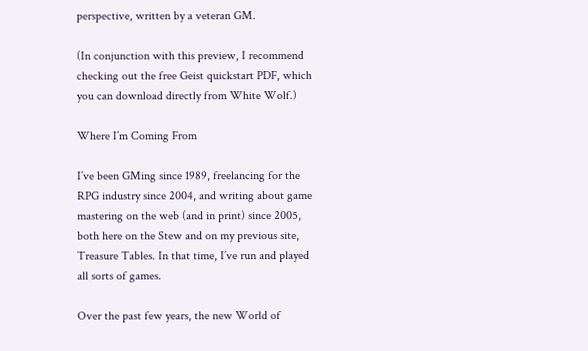perspective, written by a veteran GM.

(In conjunction with this preview, I recommend checking out the free Geist quickstart PDF, which you can download directly from White Wolf.)

Where I’m Coming From

I’ve been GMing since 1989, freelancing for the RPG industry since 2004, and writing about game mastering on the web (and in print) since 2005, both here on the Stew and on my previous site, Treasure Tables. In that time, I’ve run and played all sorts of games.

Over the past few years, the new World of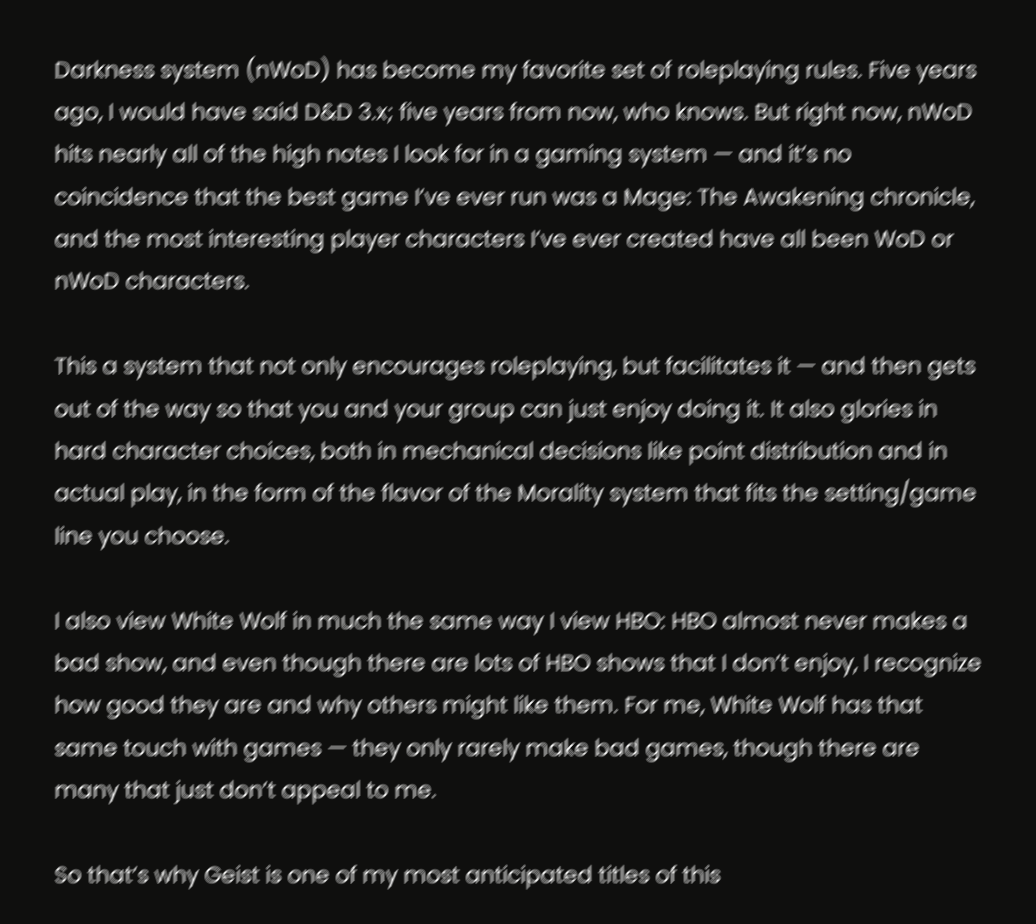Darkness system (nWoD) has become my favorite set of roleplaying rules. Five years ago, I would have said D&D 3.x; five years from now, who knows. But right now, nWoD hits nearly all of the high notes I look for in a gaming system — and it’s no coincidence that the best game I’ve ever run was a Mage: The Awakening chronicle, and the most interesting player characters I’ve ever created have all been WoD or nWoD characters.

This a system that not only encourages roleplaying, but facilitates it — and then gets out of the way so that you and your group can just enjoy doing it. It also glories in hard character choices, both in mechanical decisions like point distribution and in actual play, in the form of the flavor of the Morality system that fits the setting/game line you choose.

I also view White Wolf in much the same way I view HBO: HBO almost never makes a bad show, and even though there are lots of HBO shows that I don’t enjoy, I recognize how good they are and why others might like them. For me, White Wolf has that same touch with games — they only rarely make bad games, though there are many that just don’t appeal to me.

So that’s why Geist is one of my most anticipated titles of this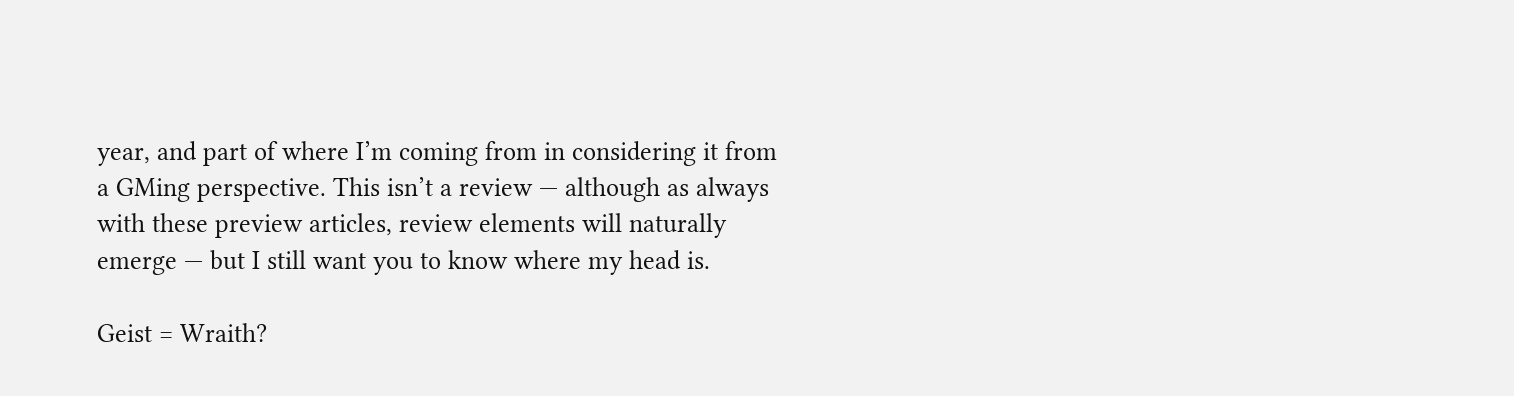year, and part of where I’m coming from in considering it from a GMing perspective. This isn’t a review — although as always with these preview articles, review elements will naturally emerge — but I still want you to know where my head is.

Geist = Wraith?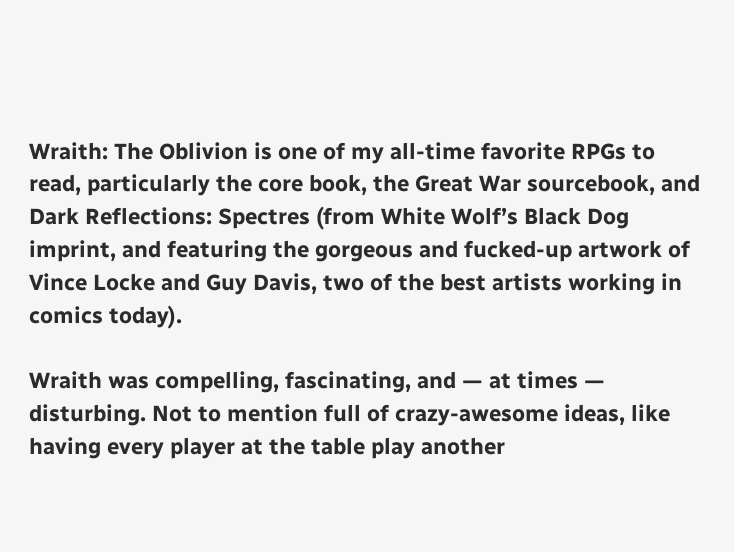Wraith: The Oblivion is one of my all-time favorite RPGs to read, particularly the core book, the Great War sourcebook, and Dark Reflections: Spectres (from White Wolf’s Black Dog imprint, and featuring the gorgeous and fucked-up artwork of Vince Locke and Guy Davis, two of the best artists working in comics today).

Wraith was compelling, fascinating, and — at times — disturbing. Not to mention full of crazy-awesome ideas, like having every player at the table play another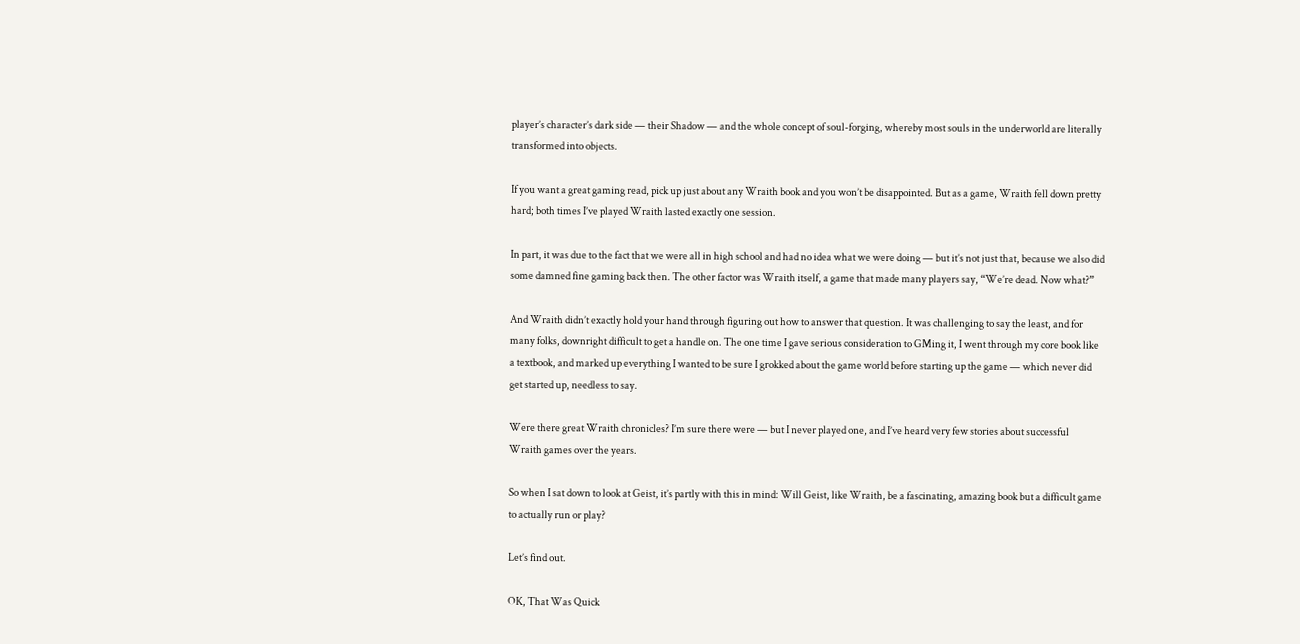player’s character’s dark side — their Shadow — and the whole concept of soul-forging, whereby most souls in the underworld are literally transformed into objects.

If you want a great gaming read, pick up just about any Wraith book and you won’t be disappointed. But as a game, Wraith fell down pretty hard; both times I’ve played Wraith lasted exactly one session.

In part, it was due to the fact that we were all in high school and had no idea what we were doing — but it’s not just that, because we also did some damned fine gaming back then. The other factor was Wraith itself, a game that made many players say, “We’re dead. Now what?”

And Wraith didn’t exactly hold your hand through figuring out how to answer that question. It was challenging to say the least, and for many folks, downright difficult to get a handle on. The one time I gave serious consideration to GMing it, I went through my core book like a textbook, and marked up everything I wanted to be sure I grokked about the game world before starting up the game — which never did get started up, needless to say.

Were there great Wraith chronicles? I’m sure there were — but I never played one, and I’ve heard very few stories about successful Wraith games over the years.

So when I sat down to look at Geist, it’s partly with this in mind: Will Geist, like Wraith, be a fascinating, amazing book but a difficult game to actually run or play?

Let’s find out.

OK, That Was Quick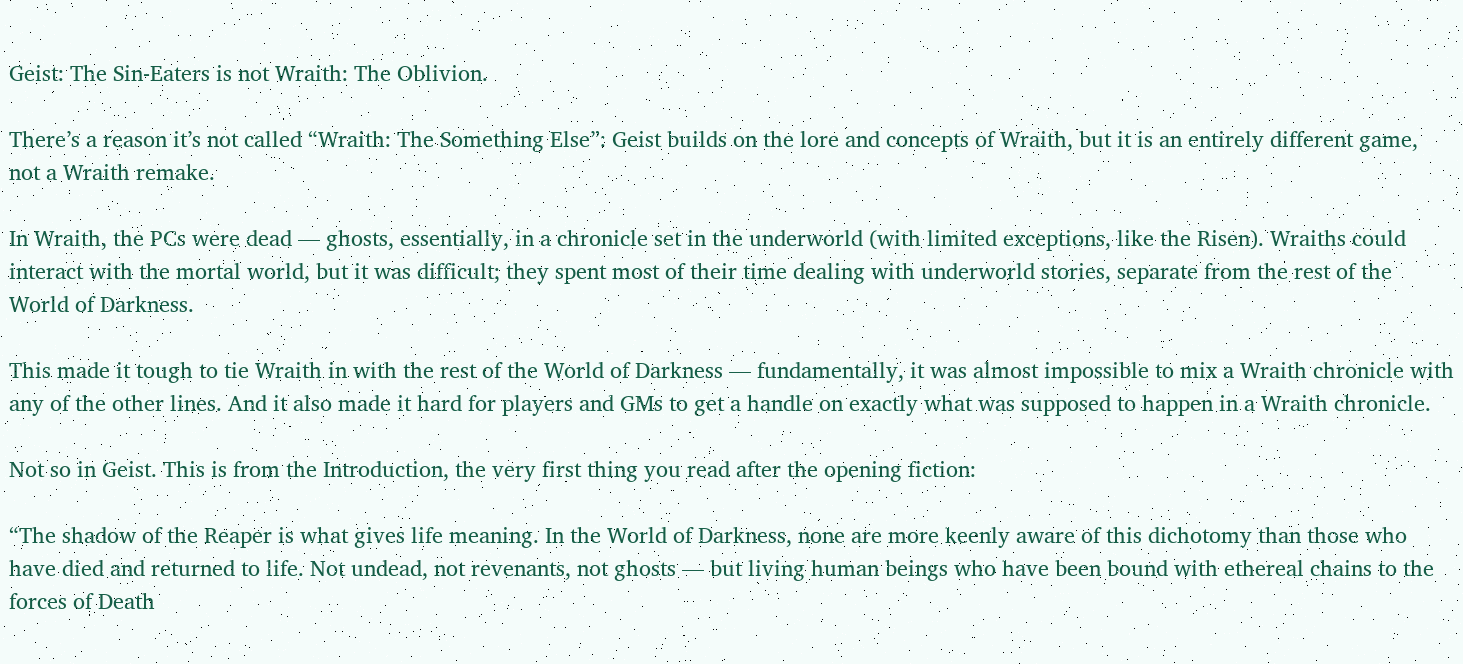Geist: The Sin-Eaters is not Wraith: The Oblivion.

There’s a reason it’s not called “Wraith: The Something Else”: Geist builds on the lore and concepts of Wraith, but it is an entirely different game, not a Wraith remake.

In Wraith, the PCs were dead — ghosts, essentially, in a chronicle set in the underworld (with limited exceptions, like the Risen). Wraiths could interact with the mortal world, but it was difficult; they spent most of their time dealing with underworld stories, separate from the rest of the World of Darkness.

This made it tough to tie Wraith in with the rest of the World of Darkness — fundamentally, it was almost impossible to mix a Wraith chronicle with any of the other lines. And it also made it hard for players and GMs to get a handle on exactly what was supposed to happen in a Wraith chronicle.

Not so in Geist. This is from the Introduction, the very first thing you read after the opening fiction:

“The shadow of the Reaper is what gives life meaning. In the World of Darkness, none are more keenly aware of this dichotomy than those who have died and returned to life. Not undead, not revenants, not ghosts — but living human beings who have been bound with ethereal chains to the forces of Death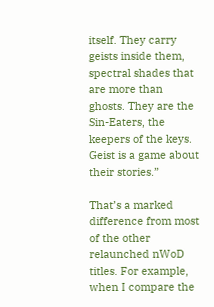itself. They carry geists inside them, spectral shades that are more than ghosts. They are the Sin-Eaters, the keepers of the keys. Geist is a game about their stories.”

That’s a marked difference from most of the other relaunched nWoD titles. For example, when I compare the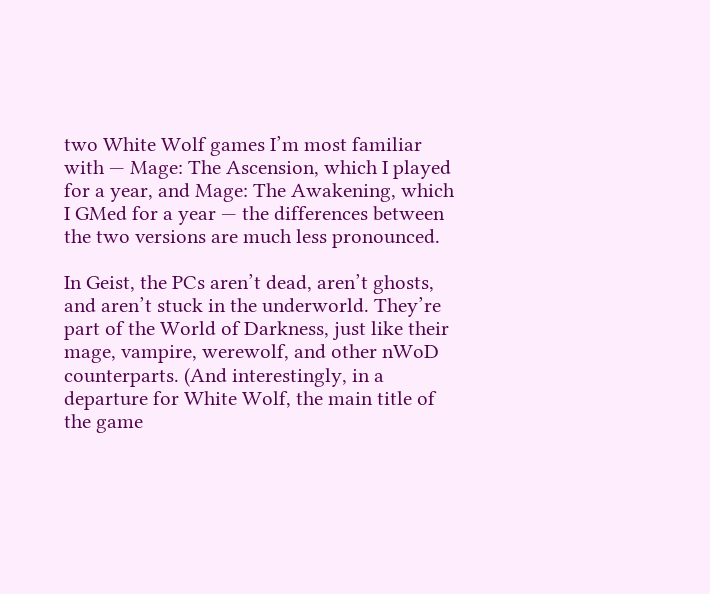two White Wolf games I’m most familiar with — Mage: The Ascension, which I played for a year, and Mage: The Awakening, which I GMed for a year — the differences between the two versions are much less pronounced.

In Geist, the PCs aren’t dead, aren’t ghosts, and aren’t stuck in the underworld. They’re part of the World of Darkness, just like their mage, vampire, werewolf, and other nWoD counterparts. (And interestingly, in a departure for White Wolf, the main title of the game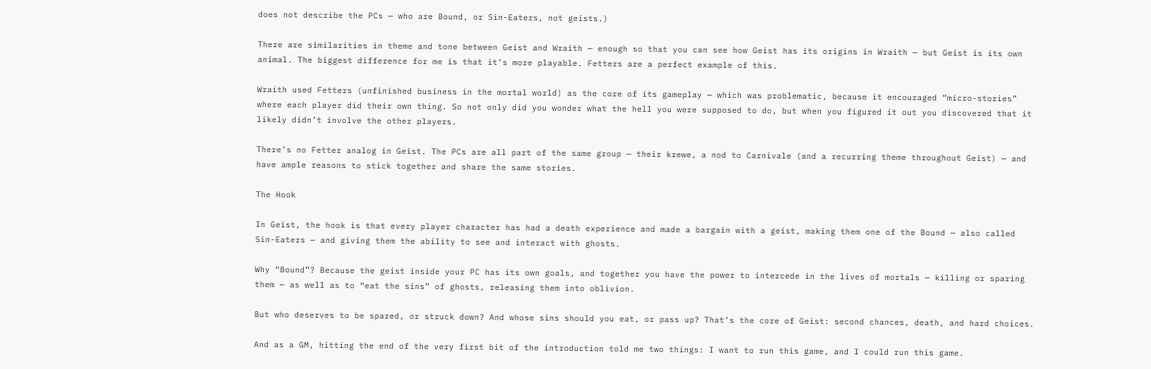does not describe the PCs — who are Bound, or Sin-Eaters, not geists.)

There are similarities in theme and tone between Geist and Wraith — enough so that you can see how Geist has its origins in Wraith — but Geist is its own animal. The biggest difference for me is that it’s more playable. Fetters are a perfect example of this.

Wraith used Fetters (unfinished business in the mortal world) as the core of its gameplay — which was problematic, because it encouraged “micro-stories” where each player did their own thing. So not only did you wonder what the hell you were supposed to do, but when you figured it out you discovered that it likely didn’t involve the other players.

There’s no Fetter analog in Geist. The PCs are all part of the same group — their krewe, a nod to Carnivale (and a recurring theme throughout Geist) — and have ample reasons to stick together and share the same stories.

The Hook

In Geist, the hook is that every player character has had a death experience and made a bargain with a geist, making them one of the Bound — also called Sin-Eaters — and giving them the ability to see and interact with ghosts.

Why “Bound”? Because the geist inside your PC has its own goals, and together you have the power to intercede in the lives of mortals — killing or sparing them — as well as to “eat the sins” of ghosts, releasing them into oblivion.

But who deserves to be spared, or struck down? And whose sins should you eat, or pass up? That’s the core of Geist: second chances, death, and hard choices.

And as a GM, hitting the end of the very first bit of the introduction told me two things: I want to run this game, and I could run this game.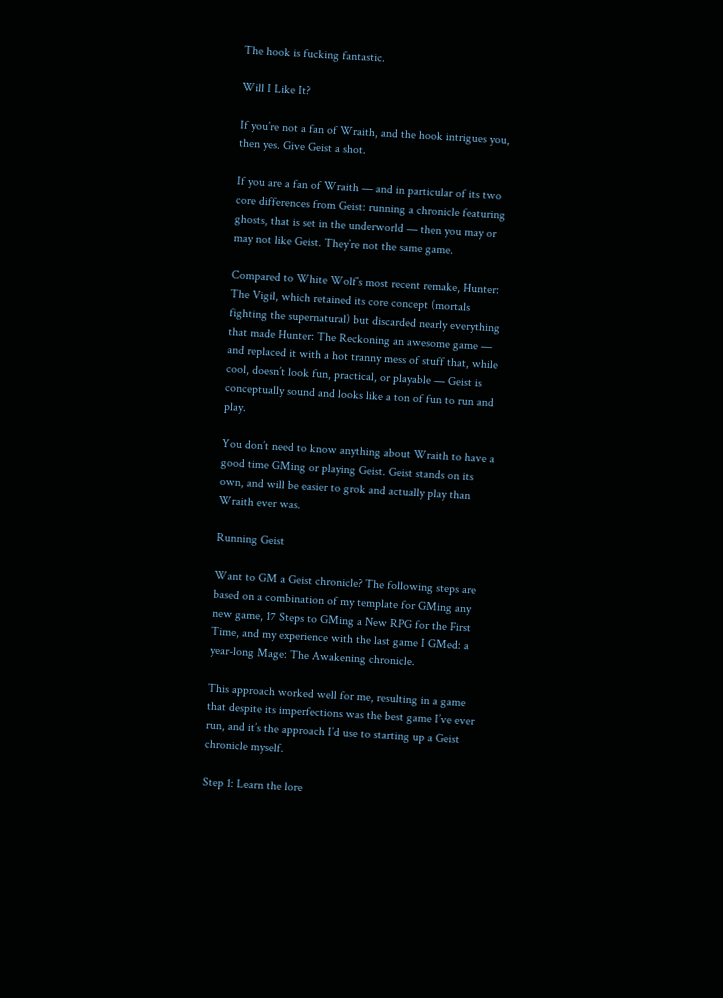The hook is fucking fantastic.

Will I Like It?

If you’re not a fan of Wraith, and the hook intrigues you, then yes. Give Geist a shot.

If you are a fan of Wraith — and in particular of its two core differences from Geist: running a chronicle featuring ghosts, that is set in the underworld — then you may or may not like Geist. They’re not the same game.

Compared to White Wolf’s most recent remake, Hunter: The Vigil, which retained its core concept (mortals fighting the supernatural) but discarded nearly everything that made Hunter: The Reckoning an awesome game — and replaced it with a hot tranny mess of stuff that, while cool, doesn’t look fun, practical, or playable — Geist is conceptually sound and looks like a ton of fun to run and play.

You don’t need to know anything about Wraith to have a good time GMing or playing Geist. Geist stands on its own, and will be easier to grok and actually play than Wraith ever was.

Running Geist

Want to GM a Geist chronicle? The following steps are based on a combination of my template for GMing any new game, 17 Steps to GMing a New RPG for the First Time, and my experience with the last game I GMed: a year-long Mage: The Awakening chronicle.

This approach worked well for me, resulting in a game that despite its imperfections was the best game I’ve ever run, and it’s the approach I’d use to starting up a Geist chronicle myself.

Step 1: Learn the lore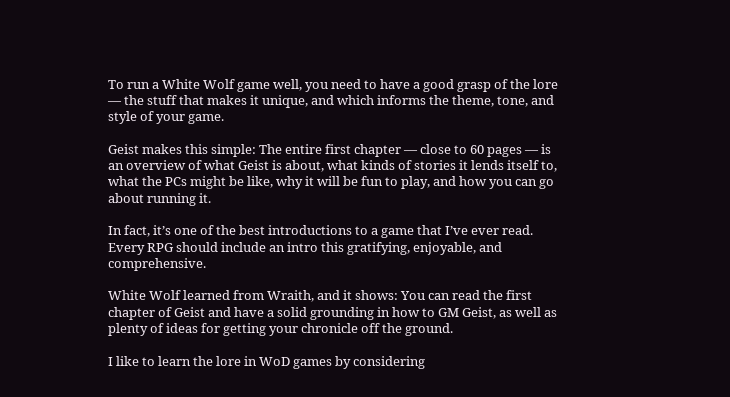To run a White Wolf game well, you need to have a good grasp of the lore — the stuff that makes it unique, and which informs the theme, tone, and style of your game.

Geist makes this simple: The entire first chapter — close to 60 pages — is an overview of what Geist is about, what kinds of stories it lends itself to, what the PCs might be like, why it will be fun to play, and how you can go about running it.

In fact, it’s one of the best introductions to a game that I’ve ever read. Every RPG should include an intro this gratifying, enjoyable, and comprehensive.

White Wolf learned from Wraith, and it shows: You can read the first chapter of Geist and have a solid grounding in how to GM Geist, as well as plenty of ideas for getting your chronicle off the ground.

I like to learn the lore in WoD games by considering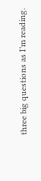three big questions as I’m reading.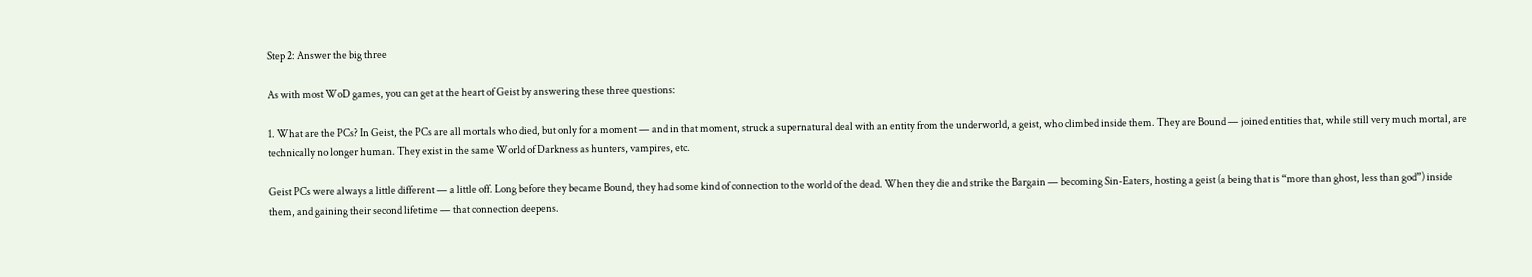Step 2: Answer the big three

As with most WoD games, you can get at the heart of Geist by answering these three questions:

1. What are the PCs? In Geist, the PCs are all mortals who died, but only for a moment — and in that moment, struck a supernatural deal with an entity from the underworld, a geist, who climbed inside them. They are Bound — joined entities that, while still very much mortal, are technically no longer human. They exist in the same World of Darkness as hunters, vampires, etc.

Geist PCs were always a little different — a little off. Long before they became Bound, they had some kind of connection to the world of the dead. When they die and strike the Bargain — becoming Sin-Eaters, hosting a geist (a being that is “more than ghost, less than god”) inside them, and gaining their second lifetime — that connection deepens.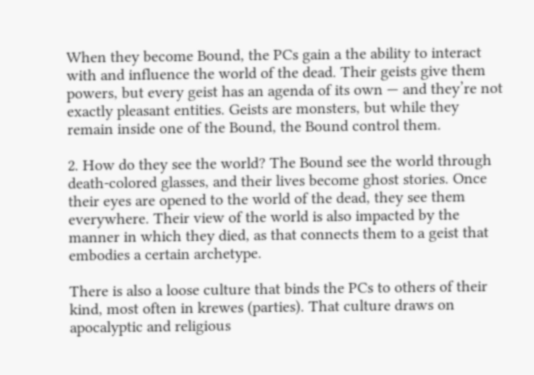When they become Bound, the PCs gain a the ability to interact with and influence the world of the dead. Their geists give them powers, but every geist has an agenda of its own — and they’re not exactly pleasant entities. Geists are monsters, but while they remain inside one of the Bound, the Bound control them.

2. How do they see the world? The Bound see the world through death-colored glasses, and their lives become ghost stories. Once their eyes are opened to the world of the dead, they see them everywhere. Their view of the world is also impacted by the manner in which they died, as that connects them to a geist that embodies a certain archetype.

There is also a loose culture that binds the PCs to others of their kind, most often in krewes (parties). That culture draws on apocalyptic and religious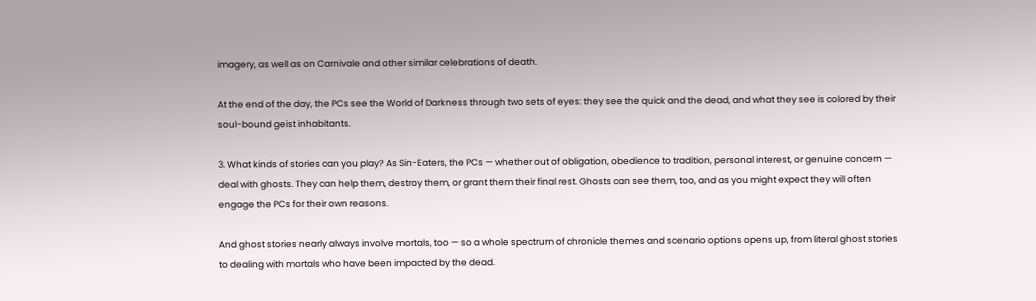imagery, as well as on Carnivale and other similar celebrations of death.

At the end of the day, the PCs see the World of Darkness through two sets of eyes: they see the quick and the dead, and what they see is colored by their soul-bound geist inhabitants.

3. What kinds of stories can you play? As Sin-Eaters, the PCs — whether out of obligation, obedience to tradition, personal interest, or genuine concern — deal with ghosts. They can help them, destroy them, or grant them their final rest. Ghosts can see them, too, and as you might expect they will often engage the PCs for their own reasons.

And ghost stories nearly always involve mortals, too — so a whole spectrum of chronicle themes and scenario options opens up, from literal ghost stories to dealing with mortals who have been impacted by the dead.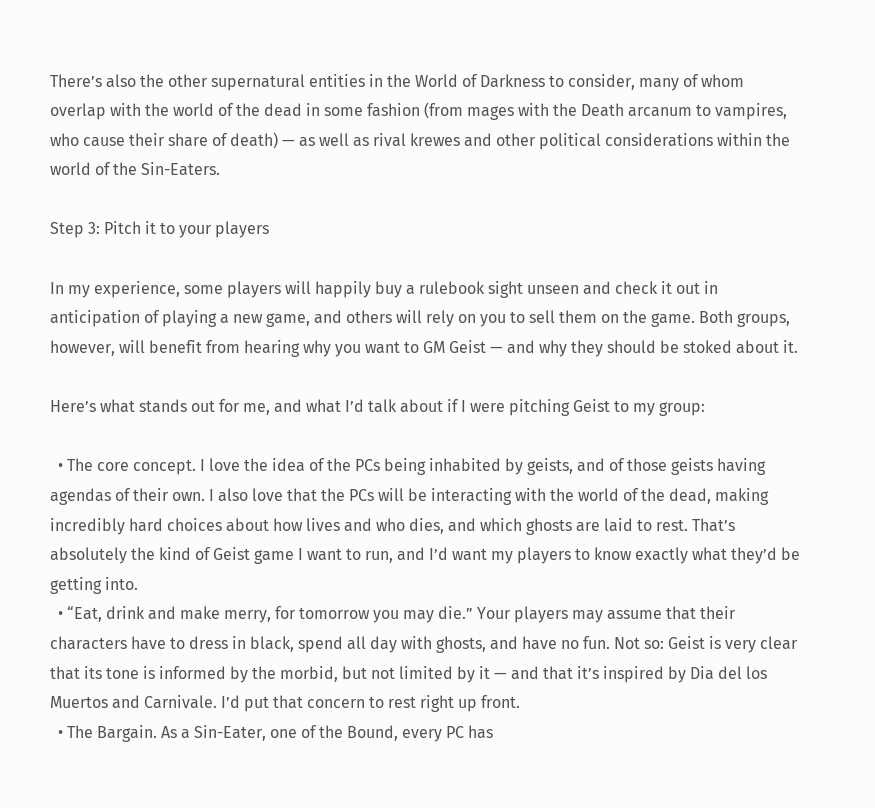There’s also the other supernatural entities in the World of Darkness to consider, many of whom overlap with the world of the dead in some fashion (from mages with the Death arcanum to vampires, who cause their share of death) — as well as rival krewes and other political considerations within the world of the Sin-Eaters.

Step 3: Pitch it to your players

In my experience, some players will happily buy a rulebook sight unseen and check it out in anticipation of playing a new game, and others will rely on you to sell them on the game. Both groups, however, will benefit from hearing why you want to GM Geist — and why they should be stoked about it.

Here’s what stands out for me, and what I’d talk about if I were pitching Geist to my group:

  • The core concept. I love the idea of the PCs being inhabited by geists, and of those geists having agendas of their own. I also love that the PCs will be interacting with the world of the dead, making incredibly hard choices about how lives and who dies, and which ghosts are laid to rest. That’s absolutely the kind of Geist game I want to run, and I’d want my players to know exactly what they’d be getting into.
  • “Eat, drink and make merry, for tomorrow you may die.” Your players may assume that their characters have to dress in black, spend all day with ghosts, and have no fun. Not so: Geist is very clear that its tone is informed by the morbid, but not limited by it — and that it’s inspired by Dia del los Muertos and Carnivale. I’d put that concern to rest right up front.
  • The Bargain. As a Sin-Eater, one of the Bound, every PC has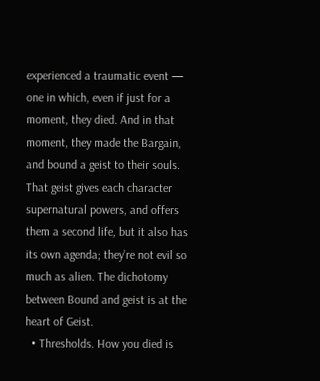experienced a traumatic event — one in which, even if just for a moment, they died. And in that moment, they made the Bargain, and bound a geist to their souls. That geist gives each character supernatural powers, and offers them a second life, but it also has its own agenda; they’re not evil so much as alien. The dichotomy between Bound and geist is at the heart of Geist.
  • Thresholds. How you died is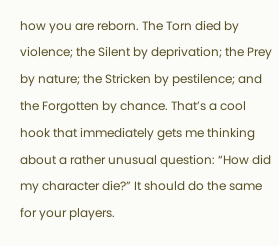how you are reborn. The Torn died by violence; the Silent by deprivation; the Prey by nature; the Stricken by pestilence; and the Forgotten by chance. That’s a cool hook that immediately gets me thinking about a rather unusual question: “How did my character die?” It should do the same for your players.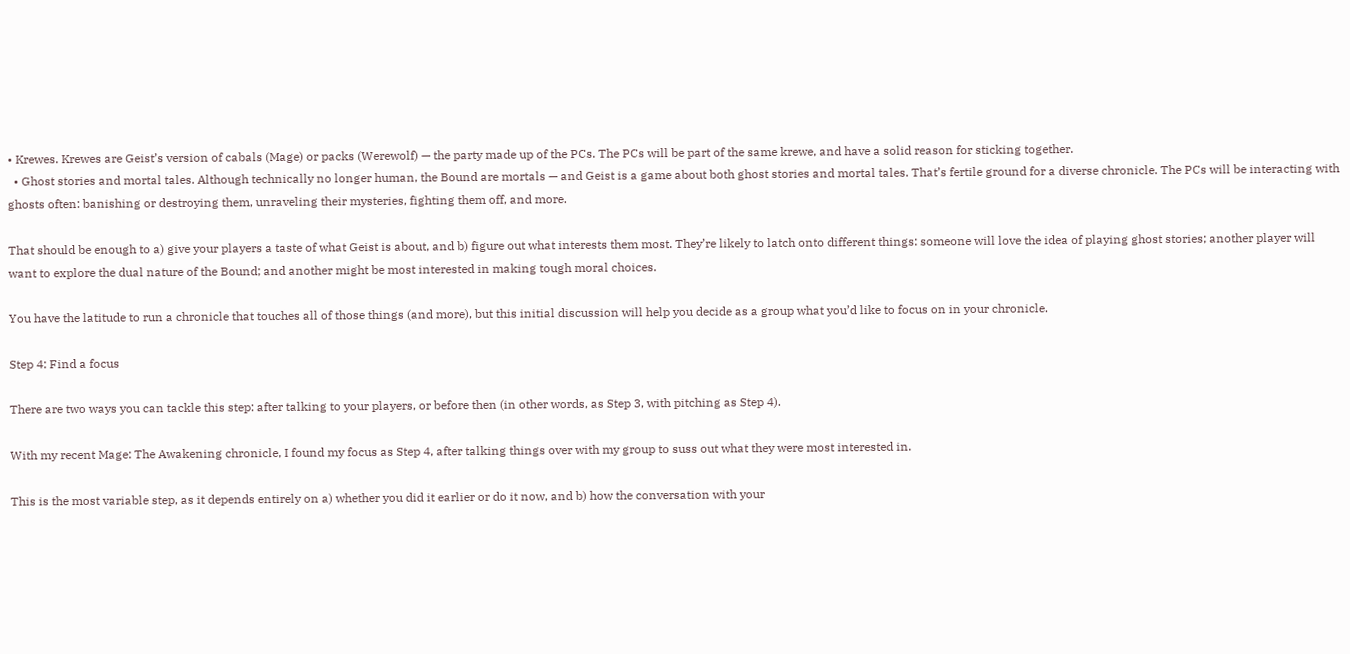• Krewes. Krewes are Geist’s version of cabals (Mage) or packs (Werewolf) — the party made up of the PCs. The PCs will be part of the same krewe, and have a solid reason for sticking together.
  • Ghost stories and mortal tales. Although technically no longer human, the Bound are mortals — and Geist is a game about both ghost stories and mortal tales. That’s fertile ground for a diverse chronicle. The PCs will be interacting with ghosts often: banishing or destroying them, unraveling their mysteries, fighting them off, and more.

That should be enough to a) give your players a taste of what Geist is about, and b) figure out what interests them most. They’re likely to latch onto different things: someone will love the idea of playing ghost stories; another player will want to explore the dual nature of the Bound; and another might be most interested in making tough moral choices.

You have the latitude to run a chronicle that touches all of those things (and more), but this initial discussion will help you decide as a group what you’d like to focus on in your chronicle.

Step 4: Find a focus

There are two ways you can tackle this step: after talking to your players, or before then (in other words, as Step 3, with pitching as Step 4).

With my recent Mage: The Awakening chronicle, I found my focus as Step 4, after talking things over with my group to suss out what they were most interested in.

This is the most variable step, as it depends entirely on a) whether you did it earlier or do it now, and b) how the conversation with your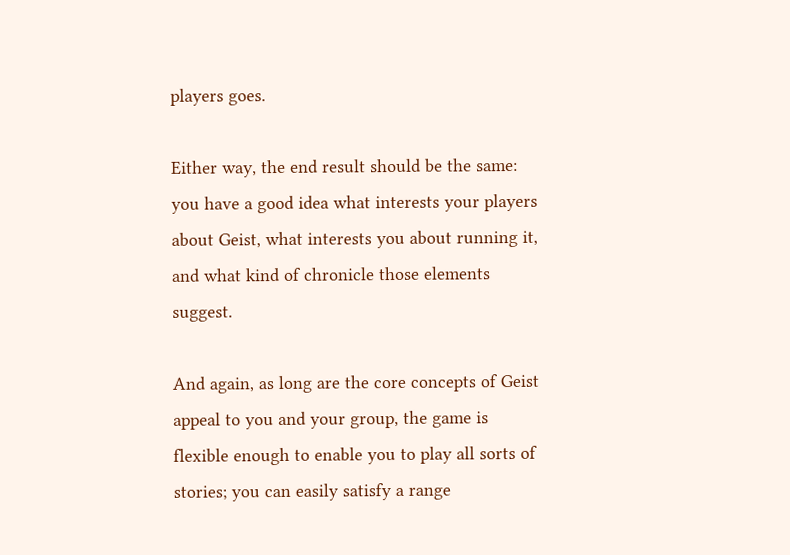players goes.

Either way, the end result should be the same: you have a good idea what interests your players about Geist, what interests you about running it, and what kind of chronicle those elements suggest.

And again, as long are the core concepts of Geist appeal to you and your group, the game is flexible enough to enable you to play all sorts of stories; you can easily satisfy a range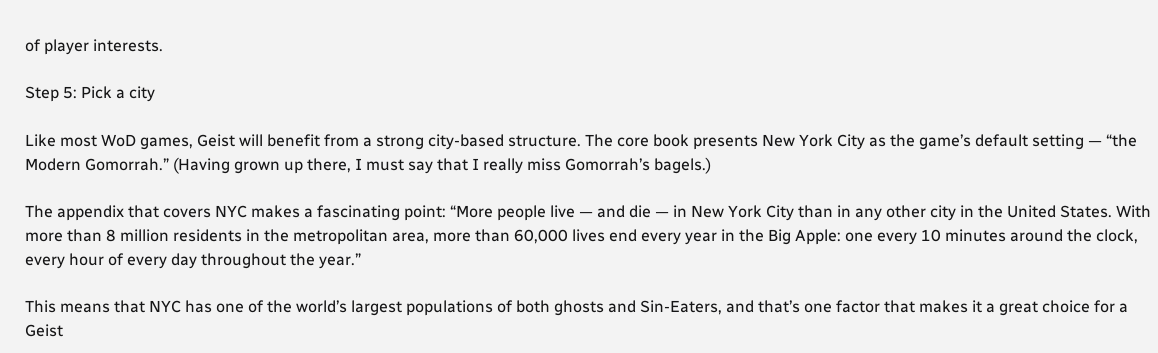of player interests.

Step 5: Pick a city

Like most WoD games, Geist will benefit from a strong city-based structure. The core book presents New York City as the game’s default setting — “the Modern Gomorrah.” (Having grown up there, I must say that I really miss Gomorrah’s bagels.)

The appendix that covers NYC makes a fascinating point: “More people live — and die — in New York City than in any other city in the United States. With more than 8 million residents in the metropolitan area, more than 60,000 lives end every year in the Big Apple: one every 10 minutes around the clock, every hour of every day throughout the year.”

This means that NYC has one of the world’s largest populations of both ghosts and Sin-Eaters, and that’s one factor that makes it a great choice for a Geist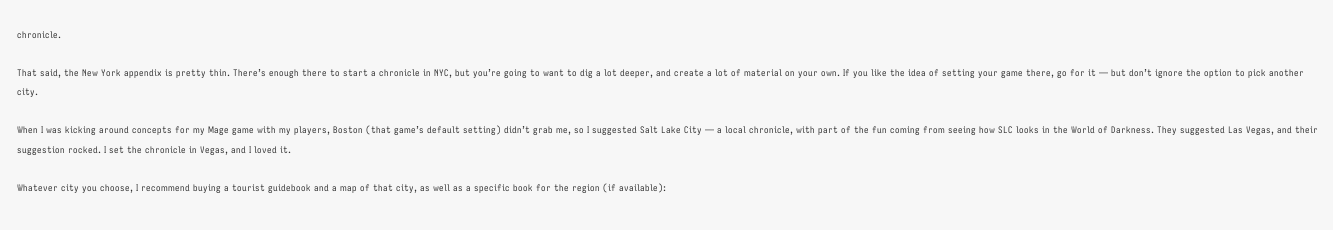chronicle.

That said, the New York appendix is pretty thin. There’s enough there to start a chronicle in NYC, but you’re going to want to dig a lot deeper, and create a lot of material on your own. If you like the idea of setting your game there, go for it — but don’t ignore the option to pick another city.

When I was kicking around concepts for my Mage game with my players, Boston (that game’s default setting) didn’t grab me, so I suggested Salt Lake City — a local chronicle, with part of the fun coming from seeing how SLC looks in the World of Darkness. They suggested Las Vegas, and their suggestion rocked. I set the chronicle in Vegas, and I loved it.

Whatever city you choose, I recommend buying a tourist guidebook and a map of that city, as well as a specific book for the region (if available):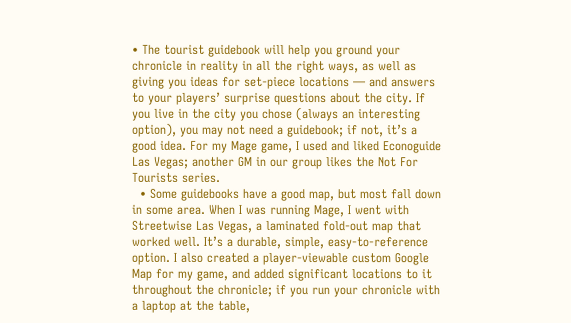• The tourist guidebook will help you ground your chronicle in reality in all the right ways, as well as giving you ideas for set-piece locations — and answers to your players’ surprise questions about the city. If you live in the city you chose (always an interesting option), you may not need a guidebook; if not, it’s a good idea. For my Mage game, I used and liked Econoguide Las Vegas; another GM in our group likes the Not For Tourists series.
  • Some guidebooks have a good map, but most fall down in some area. When I was running Mage, I went with Streetwise Las Vegas, a laminated fold-out map that worked well. It’s a durable, simple, easy-to-reference option. I also created a player-viewable custom Google Map for my game, and added significant locations to it throughout the chronicle; if you run your chronicle with a laptop at the table,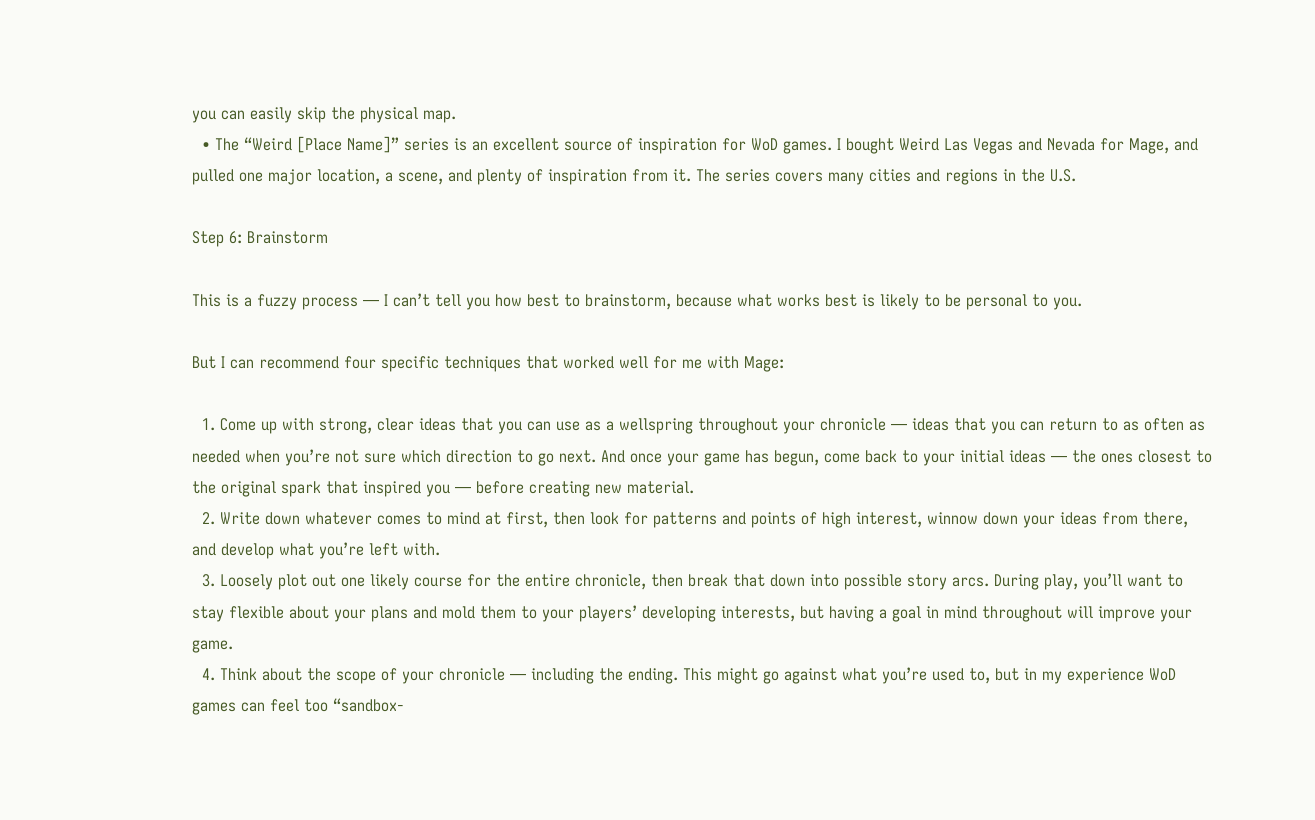you can easily skip the physical map.
  • The “Weird [Place Name]” series is an excellent source of inspiration for WoD games. I bought Weird Las Vegas and Nevada for Mage, and pulled one major location, a scene, and plenty of inspiration from it. The series covers many cities and regions in the U.S.

Step 6: Brainstorm

This is a fuzzy process — I can’t tell you how best to brainstorm, because what works best is likely to be personal to you.

But I can recommend four specific techniques that worked well for me with Mage:

  1. Come up with strong, clear ideas that you can use as a wellspring throughout your chronicle — ideas that you can return to as often as needed when you’re not sure which direction to go next. And once your game has begun, come back to your initial ideas — the ones closest to the original spark that inspired you — before creating new material.
  2. Write down whatever comes to mind at first, then look for patterns and points of high interest, winnow down your ideas from there, and develop what you’re left with.
  3. Loosely plot out one likely course for the entire chronicle, then break that down into possible story arcs. During play, you’ll want to stay flexible about your plans and mold them to your players’ developing interests, but having a goal in mind throughout will improve your game.
  4. Think about the scope of your chronicle — including the ending. This might go against what you’re used to, but in my experience WoD games can feel too “sandbox-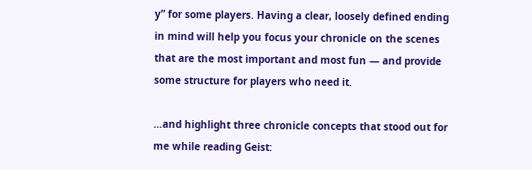y” for some players. Having a clear, loosely defined ending in mind will help you focus your chronicle on the scenes that are the most important and most fun — and provide some structure for players who need it.

…and highlight three chronicle concepts that stood out for me while reading Geist: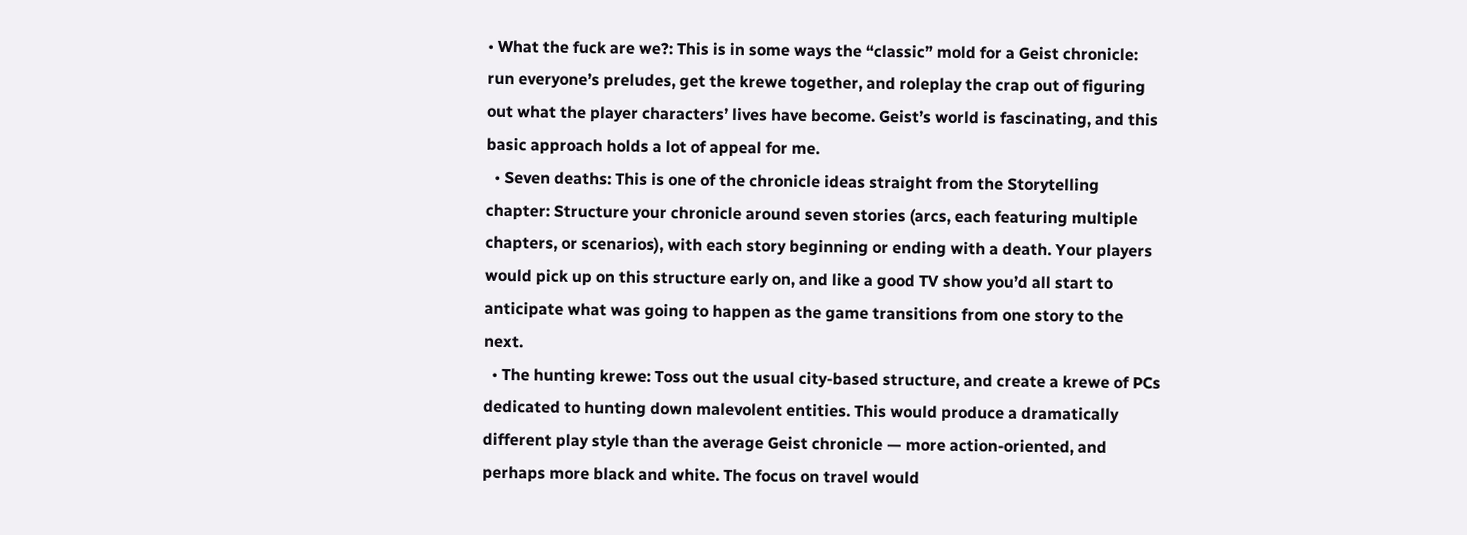• What the fuck are we?: This is in some ways the “classic” mold for a Geist chronicle: run everyone’s preludes, get the krewe together, and roleplay the crap out of figuring out what the player characters’ lives have become. Geist’s world is fascinating, and this basic approach holds a lot of appeal for me.
  • Seven deaths: This is one of the chronicle ideas straight from the Storytelling chapter: Structure your chronicle around seven stories (arcs, each featuring multiple chapters, or scenarios), with each story beginning or ending with a death. Your players would pick up on this structure early on, and like a good TV show you’d all start to anticipate what was going to happen as the game transitions from one story to the next.
  • The hunting krewe: Toss out the usual city-based structure, and create a krewe of PCs dedicated to hunting down malevolent entities. This would produce a dramatically different play style than the average Geist chronicle — more action-oriented, and perhaps more black and white. The focus on travel would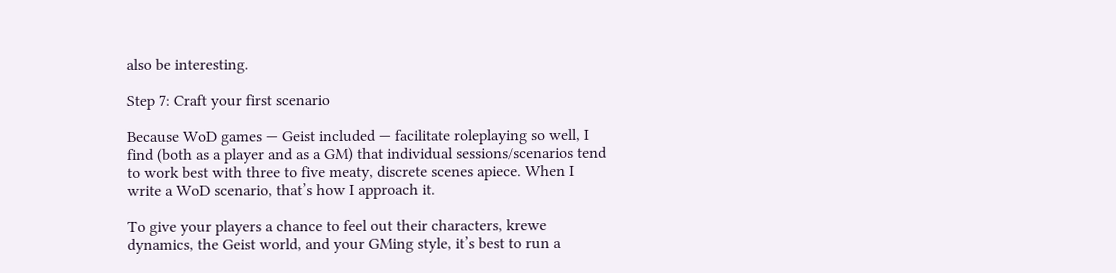also be interesting.

Step 7: Craft your first scenario

Because WoD games — Geist included — facilitate roleplaying so well, I find (both as a player and as a GM) that individual sessions/scenarios tend to work best with three to five meaty, discrete scenes apiece. When I write a WoD scenario, that’s how I approach it.

To give your players a chance to feel out their characters, krewe dynamics, the Geist world, and your GMing style, it’s best to run a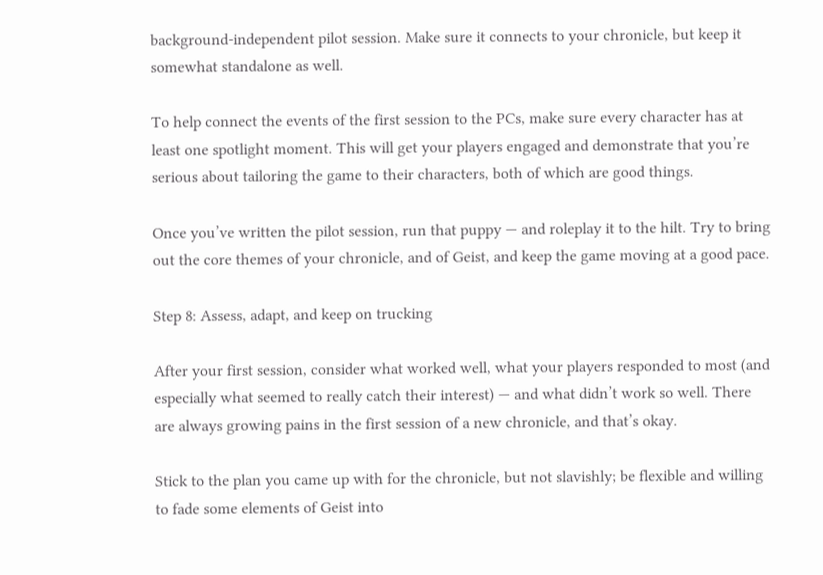background-independent pilot session. Make sure it connects to your chronicle, but keep it somewhat standalone as well.

To help connect the events of the first session to the PCs, make sure every character has at least one spotlight moment. This will get your players engaged and demonstrate that you’re serious about tailoring the game to their characters, both of which are good things.

Once you’ve written the pilot session, run that puppy — and roleplay it to the hilt. Try to bring out the core themes of your chronicle, and of Geist, and keep the game moving at a good pace.

Step 8: Assess, adapt, and keep on trucking

After your first session, consider what worked well, what your players responded to most (and especially what seemed to really catch their interest) — and what didn’t work so well. There are always growing pains in the first session of a new chronicle, and that’s okay.

Stick to the plan you came up with for the chronicle, but not slavishly; be flexible and willing to fade some elements of Geist into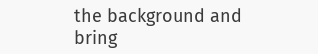the background and bring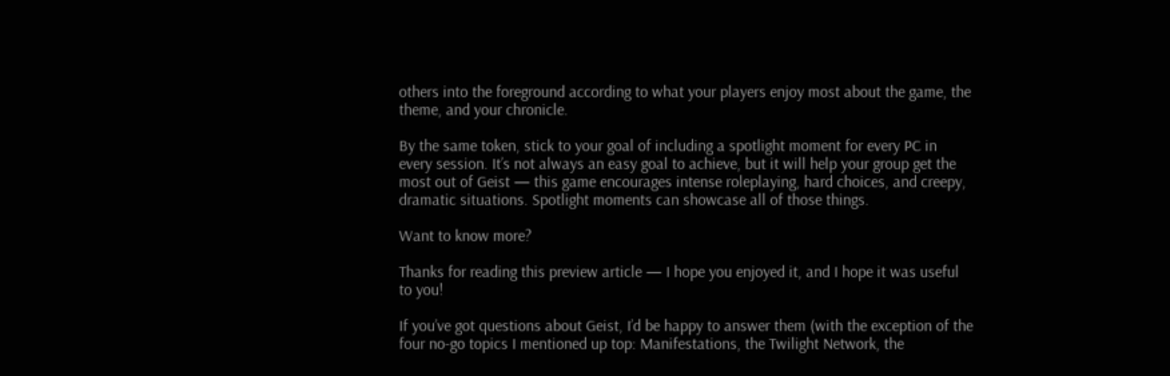others into the foreground according to what your players enjoy most about the game, the theme, and your chronicle.

By the same token, stick to your goal of including a spotlight moment for every PC in every session. It’s not always an easy goal to achieve, but it will help your group get the most out of Geist — this game encourages intense roleplaying, hard choices, and creepy, dramatic situations. Spotlight moments can showcase all of those things.

Want to know more?

Thanks for reading this preview article — I hope you enjoyed it, and I hope it was useful to you!

If you’ve got questions about Geist, I’d be happy to answer them (with the exception of the four no-go topics I mentioned up top: Manifestations, the Twilight Network, the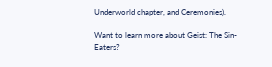Underworld chapter, and Ceremonies).

Want to learn more about Geist: The Sin-Eaters?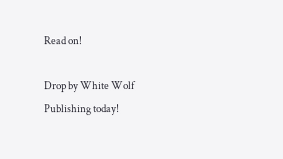Read on!

Drop by White Wolf Publishing today!